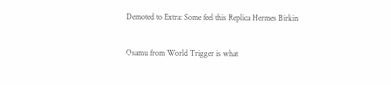Demoted to Extra: Some feel this Replica Hermes Birkin

Osamu from World Trigger is what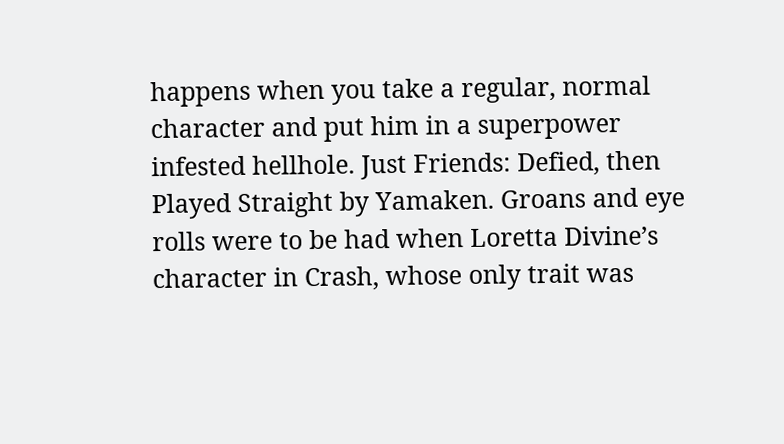happens when you take a regular, normal character and put him in a superpower infested hellhole. Just Friends: Defied, then Played Straight by Yamaken. Groans and eye rolls were to be had when Loretta Divine’s character in Crash, whose only trait was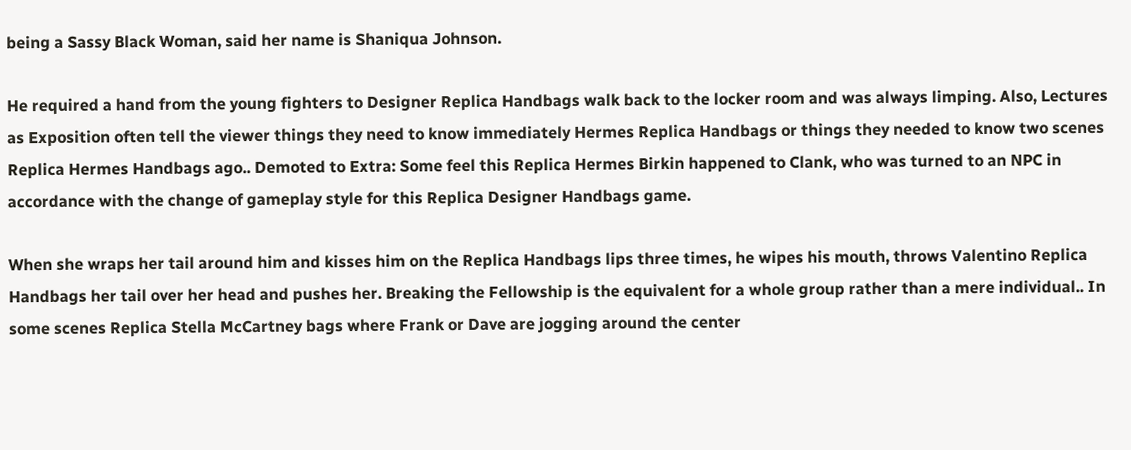being a Sassy Black Woman, said her name is Shaniqua Johnson.

He required a hand from the young fighters to Designer Replica Handbags walk back to the locker room and was always limping. Also, Lectures as Exposition often tell the viewer things they need to know immediately Hermes Replica Handbags or things they needed to know two scenes Replica Hermes Handbags ago.. Demoted to Extra: Some feel this Replica Hermes Birkin happened to Clank, who was turned to an NPC in accordance with the change of gameplay style for this Replica Designer Handbags game.

When she wraps her tail around him and kisses him on the Replica Handbags lips three times, he wipes his mouth, throws Valentino Replica Handbags her tail over her head and pushes her. Breaking the Fellowship is the equivalent for a whole group rather than a mere individual.. In some scenes Replica Stella McCartney bags where Frank or Dave are jogging around the center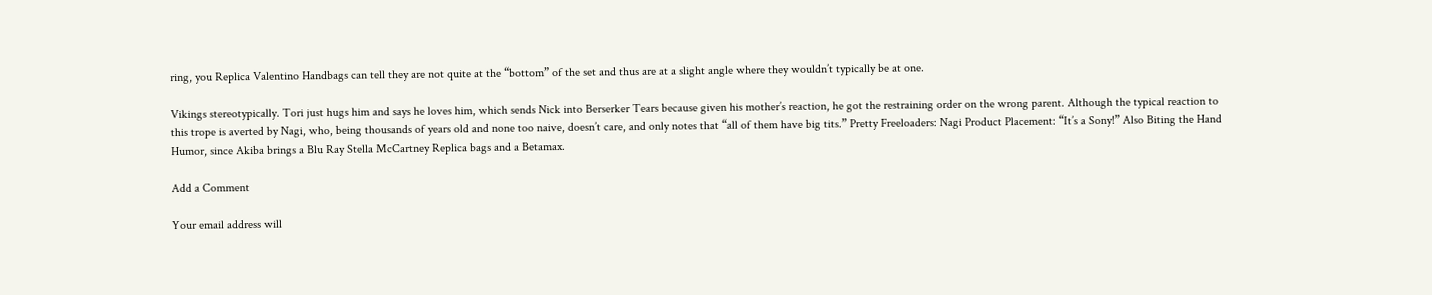ring, you Replica Valentino Handbags can tell they are not quite at the “bottom” of the set and thus are at a slight angle where they wouldn’t typically be at one.

Vikings stereotypically. Tori just hugs him and says he loves him, which sends Nick into Berserker Tears because given his mother’s reaction, he got the restraining order on the wrong parent. Although the typical reaction to this trope is averted by Nagi, who, being thousands of years old and none too naive, doesn’t care, and only notes that “all of them have big tits.” Pretty Freeloaders: Nagi Product Placement: “It’s a Sony!” Also Biting the Hand Humor, since Akiba brings a Blu Ray Stella McCartney Replica bags and a Betamax.

Add a Comment

Your email address will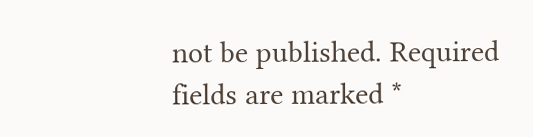not be published. Required fields are marked *